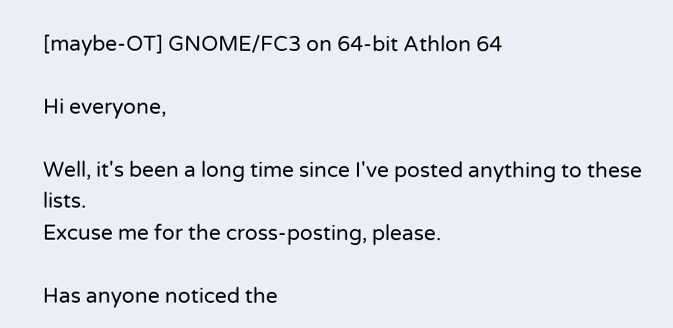[maybe-OT] GNOME/FC3 on 64-bit Athlon 64

Hi everyone,

Well, it's been a long time since I've posted anything to these lists.
Excuse me for the cross-posting, please.

Has anyone noticed the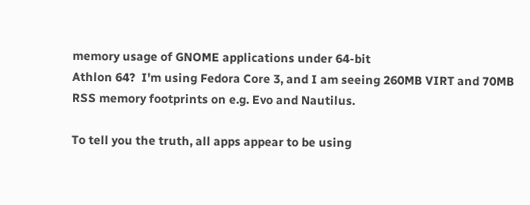memory usage of GNOME applications under 64-bit
Athlon 64?  I'm using Fedora Core 3, and I am seeing 260MB VIRT and 70MB
RSS memory footprints on e.g. Evo and Nautilus.

To tell you the truth, all apps appear to be using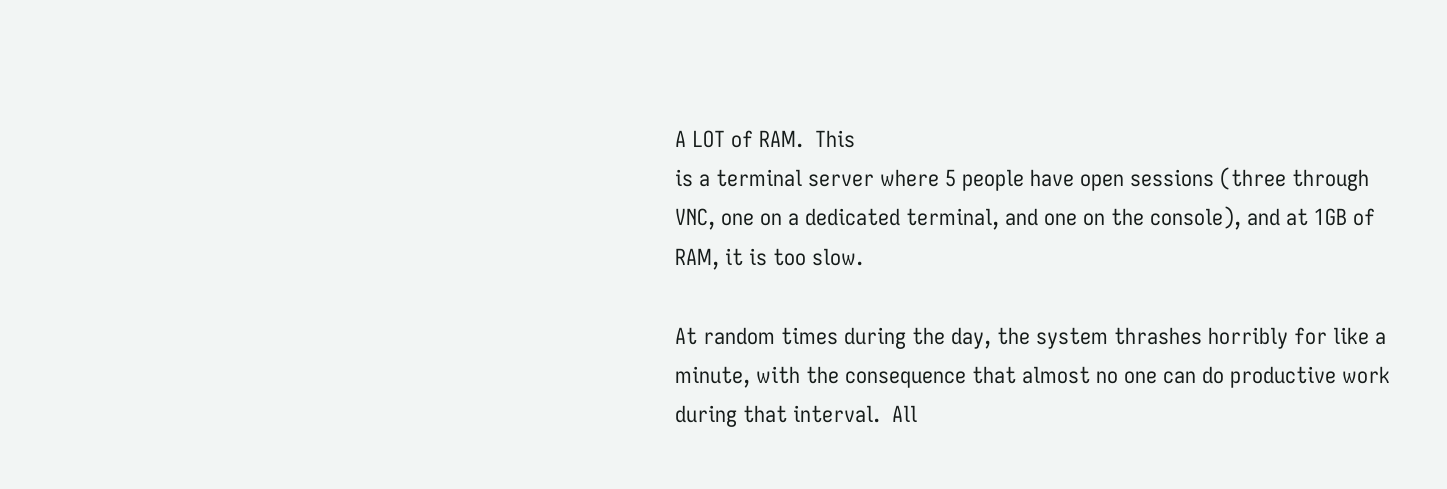A LOT of RAM.  This
is a terminal server where 5 people have open sessions (three through
VNC, one on a dedicated terminal, and one on the console), and at 1GB of
RAM, it is too slow.

At random times during the day, the system thrashes horribly for like a
minute, with the consequence that almost no one can do productive work
during that interval.  All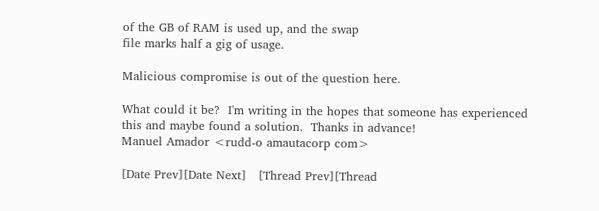of the GB of RAM is used up, and the swap
file marks half a gig of usage.

Malicious compromise is out of the question here.

What could it be?  I'm writing in the hopes that someone has experienced
this and maybe found a solution.  Thanks in advance!
Manuel Amador <rudd-o amautacorp com>

[Date Prev][Date Next]   [Thread Prev][Thread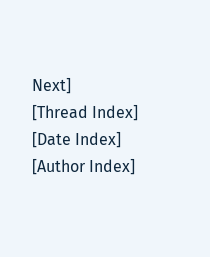Next]   [Thread Index] [Date Index] [Author Index]